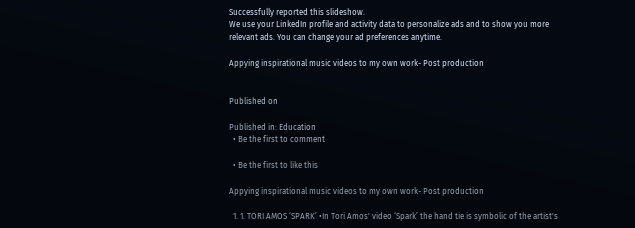Successfully reported this slideshow.
We use your LinkedIn profile and activity data to personalize ads and to show you more relevant ads. You can change your ad preferences anytime.

Appying inspirational music videos to my own work- Post production


Published on

Published in: Education
  • Be the first to comment

  • Be the first to like this

Appying inspirational music videos to my own work- Post production

  1. 1. TORI AMOS ‘SPARK’ •In Tori Amos' video ‘Spark’ the hand tie is symbolic of the artist's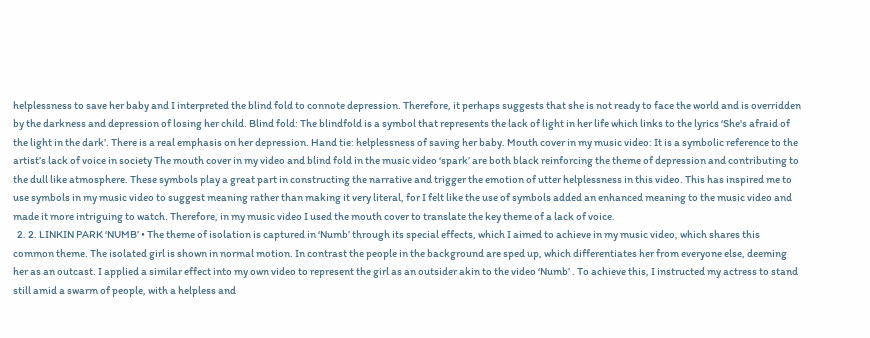helplessness to save her baby and I interpreted the blind fold to connote depression. Therefore, it perhaps suggests that she is not ready to face the world and is overridden by the darkness and depression of losing her child. Blind fold: The blindfold is a symbol that represents the lack of light in her life which links to the lyrics ‘She's afraid of the light in the dark’. There is a real emphasis on her depression. Hand tie: helplessness of saving her baby. Mouth cover in my music video: It is a symbolic reference to the artist’s lack of voice in society The mouth cover in my video and blind fold in the music video ‘spark’ are both black reinforcing the theme of depression and contributing to the dull like atmosphere. These symbols play a great part in constructing the narrative and trigger the emotion of utter helplessness in this video. This has inspired me to use symbols in my music video to suggest meaning rather than making it very literal, for I felt like the use of symbols added an enhanced meaning to the music video and made it more intriguing to watch. Therefore, in my music video I used the mouth cover to translate the key theme of a lack of voice.
  2. 2. LINKIN PARK ‘NUMB’ • The theme of isolation is captured in ‘Numb’ through its special effects, which I aimed to achieve in my music video, which shares this common theme. The isolated girl is shown in normal motion. In contrast the people in the background are sped up, which differentiates her from everyone else, deeming her as an outcast. I applied a similar effect into my own video to represent the girl as an outsider akin to the video ‘Numb’ . To achieve this, I instructed my actress to stand still amid a swarm of people, with a helpless and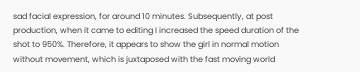sad facial expression, for around 10 minutes. Subsequently, at post production, when it came to editing I increased the speed duration of the shot to 950%. Therefore, it appears to show the girl in normal motion without movement, which is juxtaposed with the fast moving world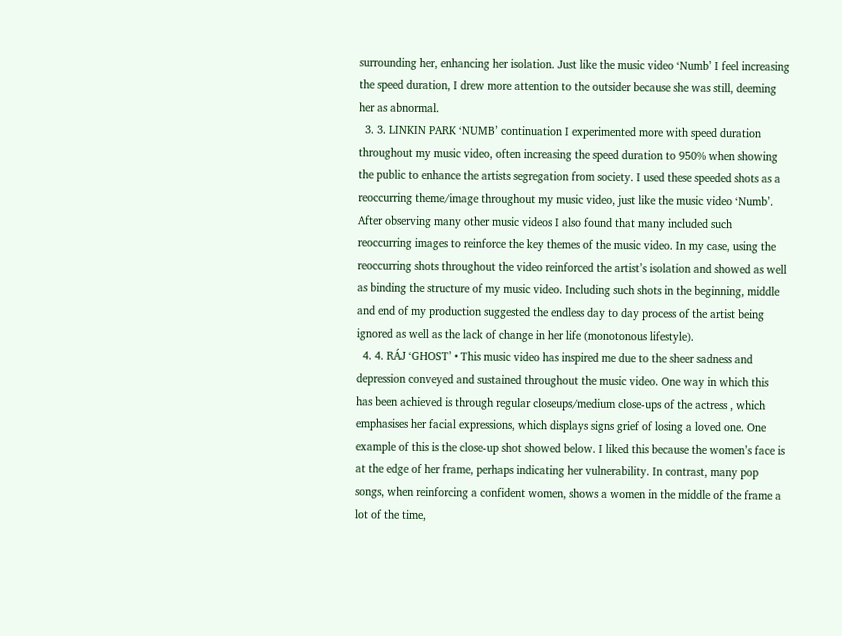surrounding her, enhancing her isolation. Just like the music video ‘Numb’ I feel increasing the speed duration, I drew more attention to the outsider because she was still, deeming her as abnormal.
  3. 3. LINKIN PARK ‘NUMB’ continuation I experimented more with speed duration throughout my music video, often increasing the speed duration to 950% when showing the public to enhance the artists segregation from society. I used these speeded shots as a reoccurring theme/image throughout my music video, just like the music video ‘Numb’. After observing many other music videos I also found that many included such reoccurring images to reinforce the key themes of the music video. In my case, using the reoccurring shots throughout the video reinforced the artist’s isolation and showed as well as binding the structure of my music video. Including such shots in the beginning, middle and end of my production suggested the endless day to day process of the artist being ignored as well as the lack of change in her life (monotonous lifestyle).
  4. 4. RÁJ ‘GHOST’ • This music video has inspired me due to the sheer sadness and depression conveyed and sustained throughout the music video. One way in which this has been achieved is through regular closeups/medium close-ups of the actress , which emphasises her facial expressions, which displays signs grief of losing a loved one. One example of this is the close-up shot showed below. I liked this because the women’s face is at the edge of her frame, perhaps indicating her vulnerability. In contrast, many pop songs, when reinforcing a confident women, shows a women in the middle of the frame a lot of the time,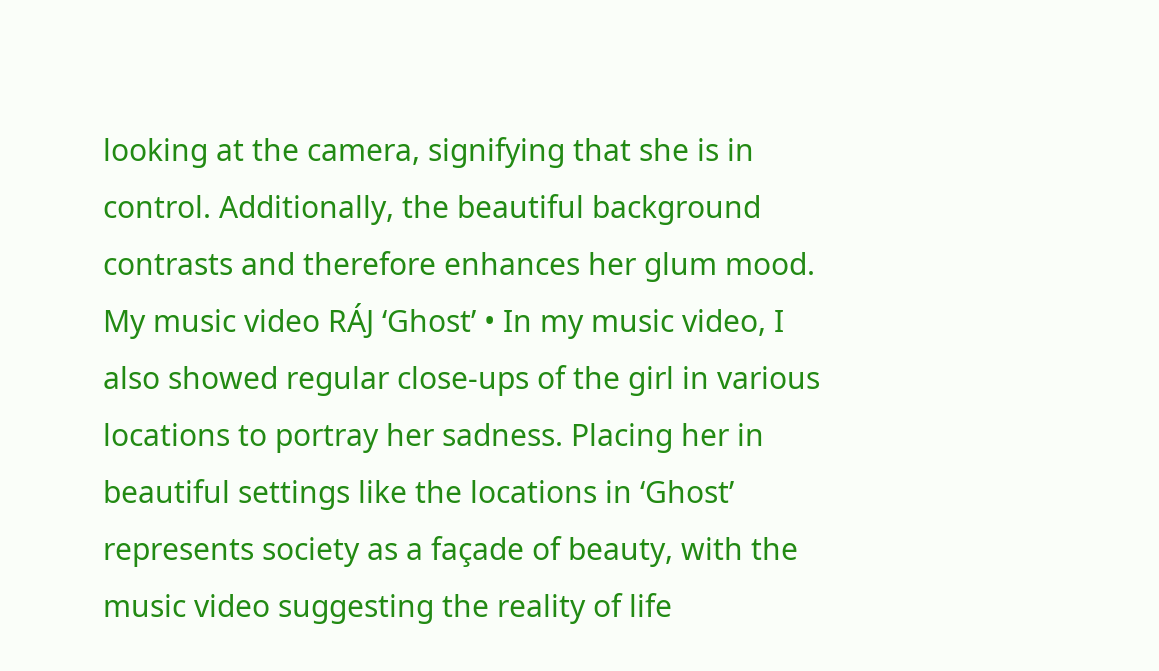looking at the camera, signifying that she is in control. Additionally, the beautiful background contrasts and therefore enhances her glum mood. My music video RÁJ ‘Ghost’ • In my music video, I also showed regular close-ups of the girl in various locations to portray her sadness. Placing her in beautiful settings like the locations in ‘Ghost’ represents society as a façade of beauty, with the music video suggesting the reality of life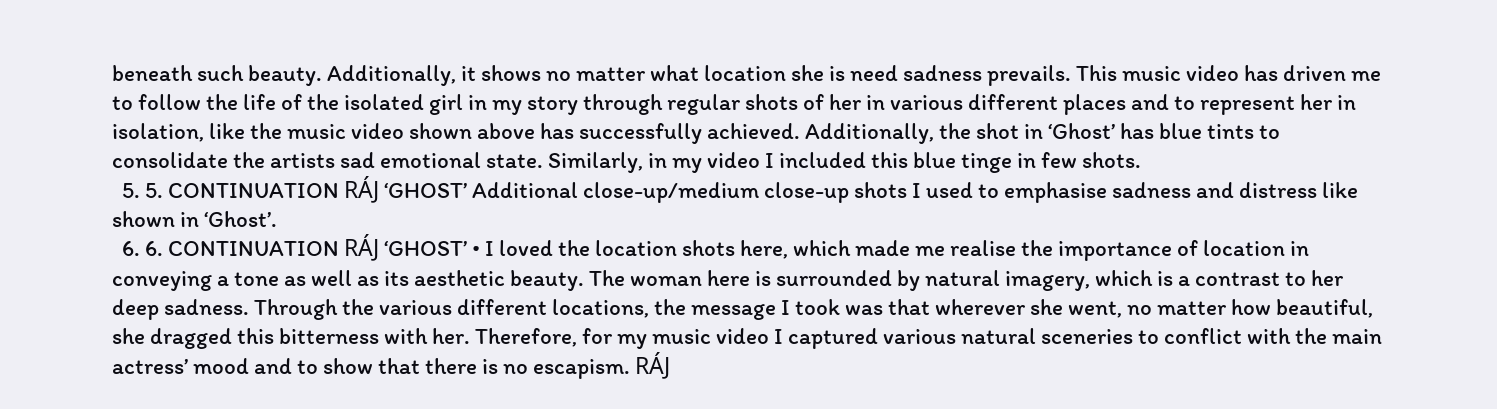beneath such beauty. Additionally, it shows no matter what location she is need sadness prevails. This music video has driven me to follow the life of the isolated girl in my story through regular shots of her in various different places and to represent her in isolation, like the music video shown above has successfully achieved. Additionally, the shot in ‘Ghost’ has blue tints to consolidate the artists sad emotional state. Similarly, in my video I included this blue tinge in few shots.
  5. 5. CONTINUATION RÁJ ‘GHOST’ Additional close-up/medium close-up shots I used to emphasise sadness and distress like shown in ‘Ghost’.
  6. 6. CONTINUATION RÁJ ‘GHOST’ • I loved the location shots here, which made me realise the importance of location in conveying a tone as well as its aesthetic beauty. The woman here is surrounded by natural imagery, which is a contrast to her deep sadness. Through the various different locations, the message I took was that wherever she went, no matter how beautiful, she dragged this bitterness with her. Therefore, for my music video I captured various natural sceneries to conflict with the main actress’ mood and to show that there is no escapism. RÁJ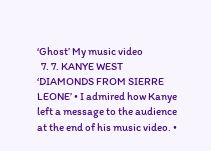‘Ghost’ My music video
  7. 7. KANYE WEST ‘DIAMONDS FROM SIERRE LEONE’ • I admired how Kanye left a message to the audience at the end of his music video. •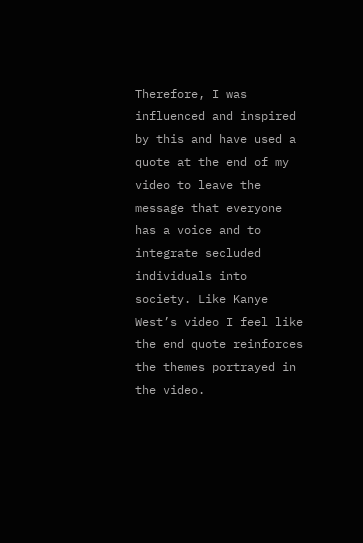Therefore, I was influenced and inspired by this and have used a quote at the end of my video to leave the message that everyone has a voice and to integrate secluded individuals into society. Like Kanye West’s video I feel like the end quote reinforces the themes portrayed in the video.